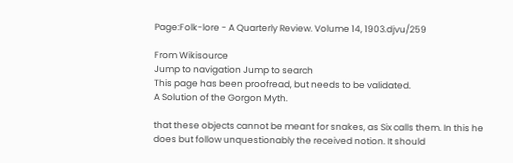Page:Folk-lore - A Quarterly Review. Volume 14, 1903.djvu/259

From Wikisource
Jump to navigation Jump to search
This page has been proofread, but needs to be validated.
A Solution of the Gorgon Myth.

that these objects cannot be meant for snakes, as Six calls them. In this he does but follow unquestionably the received notion. It should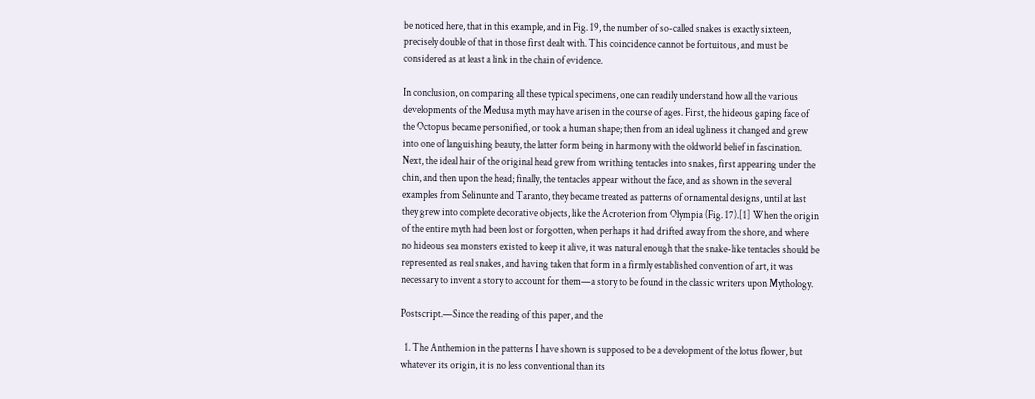be noticed here, that in this example, and in Fig. 19, the number of so-called snakes is exactly sixteen, precisely double of that in those first dealt with. This coincidence cannot be fortuitous, and must be considered as at least a link in the chain of evidence.

In conclusion, on comparing all these typical specimens, one can readily understand how all the various developments of the Medusa myth may have arisen in the course of ages. First, the hideous gaping face of the Octopus became personified, or took a human shape; then from an ideal ugliness it changed and grew into one of languishing beauty, the latter form being in harmony with the oldworld belief in fascination. Next, the ideal hair of the original head grew from writhing tentacles into snakes, first appearing under the chin, and then upon the head; finally, the tentacles appear without the face, and as shown in the several examples from Selinunte and Taranto, they became treated as patterns of ornamental designs, until at last they grew into complete decorative objects, like the Acroterion from Olympia (Fig. 17).[1] When the origin of the entire myth had been lost or forgotten, when perhaps it had drifted away from the shore, and where no hideous sea monsters existed to keep it alive, it was natural enough that the snake-like tentacles should be represented as real snakes, and having taken that form in a firmly established convention of art, it was necessary to invent a story to account for them—a story to be found in the classic writers upon Mythology.

Postscript.—Since the reading of this paper, and the

  1. The Anthemion in the patterns I have shown is supposed to be a development of the lotus flower, but whatever its origin, it is no less conventional than its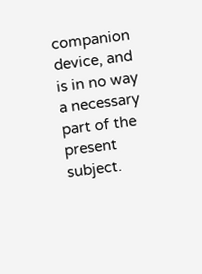companion device, and is in no way a necessary part of the present subject.